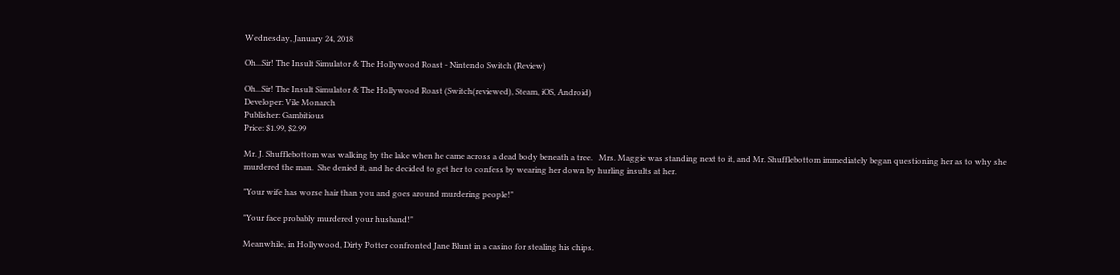Wednesday, January 24, 2018

Oh...Sir! The Insult Simulator & The Hollywood Roast - Nintendo Switch (Review)

Oh...Sir! The Insult Simulator & The Hollywood Roast (Switch(reviewed), Steam, iOS, Android)
Developer: Vile Monarch
Publisher: Gambitious
Price: $1.99, $2.99

Mr. J. Shufflebottom was walking by the lake when he came across a dead body beneath a tree.   Mrs. Maggie was standing next to it, and Mr. Shufflebottom immediately began questioning her as to why she murdered the man.  She denied it, and he decided to get her to confess by wearing her down by hurling insults at her.

"Your wife has worse hair than you and goes around murdering people!"

"Your face probably murdered your husband!"

Meanwhile, in Hollywood, Dirty Potter confronted Jane Blunt in a casino for stealing his chips.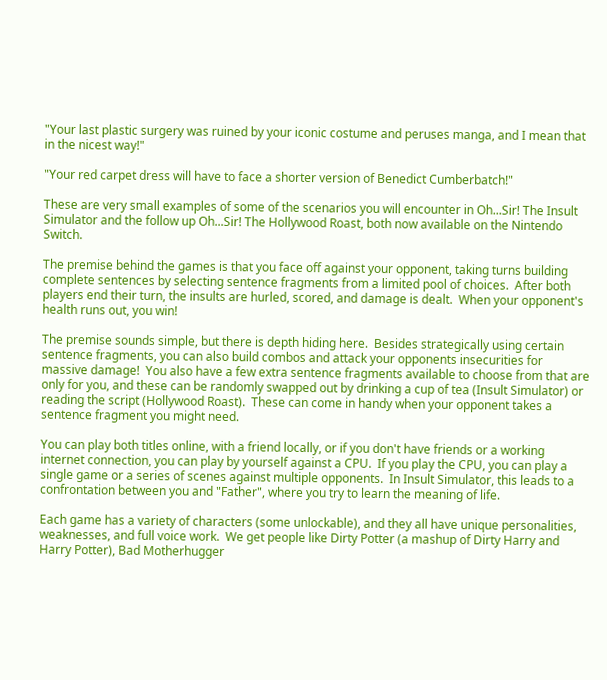"Your last plastic surgery was ruined by your iconic costume and peruses manga, and I mean that in the nicest way!"

"Your red carpet dress will have to face a shorter version of Benedict Cumberbatch!"

These are very small examples of some of the scenarios you will encounter in Oh...Sir! The Insult Simulator and the follow up Oh...Sir! The Hollywood Roast, both now available on the Nintendo Switch.

The premise behind the games is that you face off against your opponent, taking turns building complete sentences by selecting sentence fragments from a limited pool of choices.  After both players end their turn, the insults are hurled, scored, and damage is dealt.  When your opponent's health runs out, you win!

The premise sounds simple, but there is depth hiding here.  Besides strategically using certain sentence fragments, you can also build combos and attack your opponents insecurities for massive damage!  You also have a few extra sentence fragments available to choose from that are only for you, and these can be randomly swapped out by drinking a cup of tea (Insult Simulator) or reading the script (Hollywood Roast).  These can come in handy when your opponent takes a sentence fragment you might need.

You can play both titles online, with a friend locally, or if you don't have friends or a working internet connection, you can play by yourself against a CPU.  If you play the CPU, you can play a single game or a series of scenes against multiple opponents.  In Insult Simulator, this leads to a confrontation between you and "Father", where you try to learn the meaning of life.

Each game has a variety of characters (some unlockable), and they all have unique personalities, weaknesses, and full voice work.  We get people like Dirty Potter (a mashup of Dirty Harry and Harry Potter), Bad Motherhugger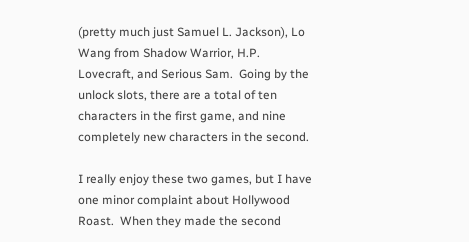(pretty much just Samuel L. Jackson), Lo Wang from Shadow Warrior, H.P. Lovecraft, and Serious Sam.  Going by the unlock slots, there are a total of ten characters in the first game, and nine completely new characters in the second.

I really enjoy these two games, but I have one minor complaint about Hollywood Roast.  When they made the second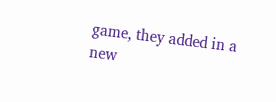game, they added in a new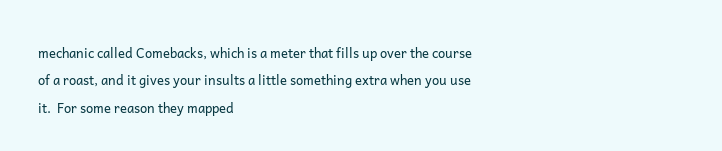mechanic called Comebacks, which is a meter that fills up over the course of a roast, and it gives your insults a little something extra when you use it.  For some reason they mapped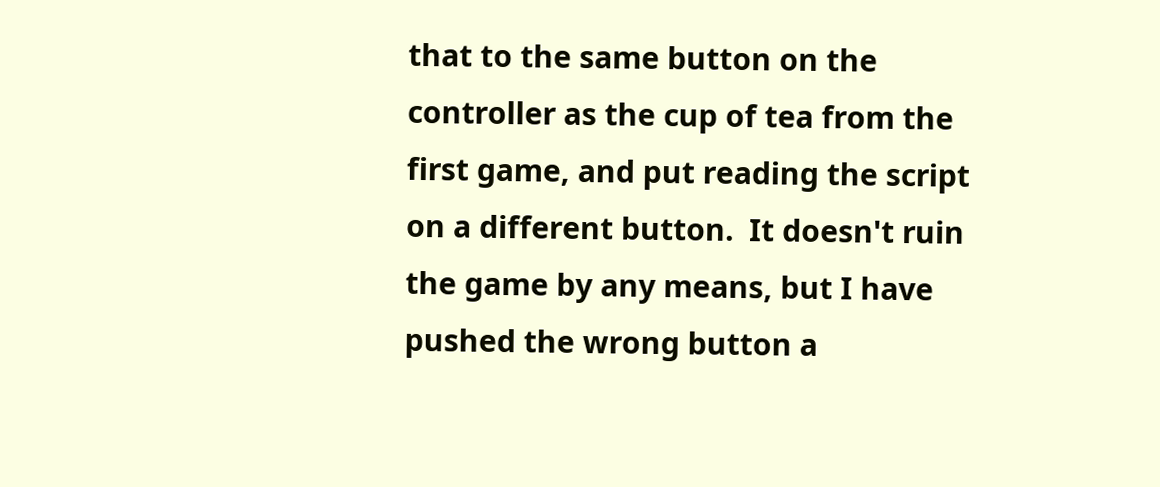that to the same button on the controller as the cup of tea from the first game, and put reading the script on a different button.  It doesn't ruin the game by any means, but I have pushed the wrong button a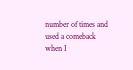number of times and used a comeback when I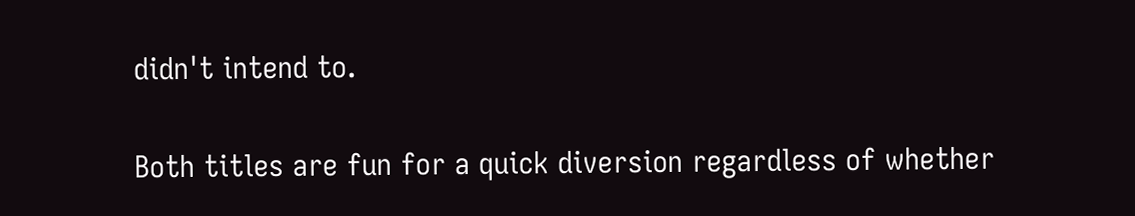didn't intend to.

Both titles are fun for a quick diversion regardless of whether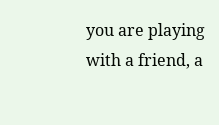you are playing with a friend, a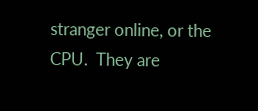stranger online, or the CPU.  They are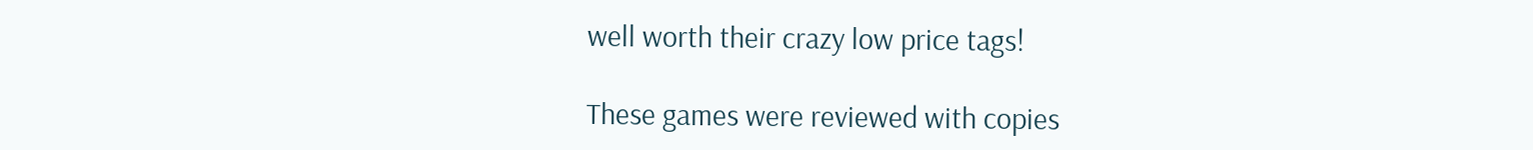well worth their crazy low price tags!

These games were reviewed with copies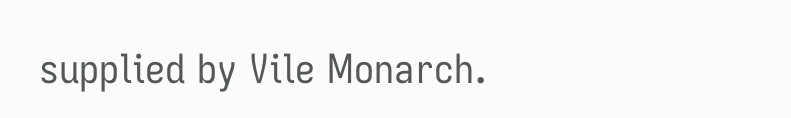supplied by Vile Monarch.